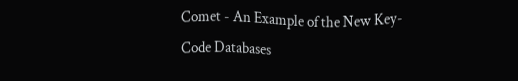Comet - An Example of the New Key-Code Databases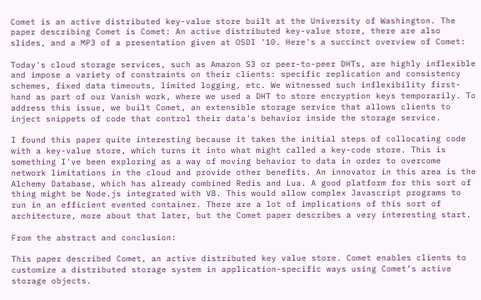Comet is an active distributed key-value store built at the University of Washington. The paper describing Comet is Comet: An active distributed key-value store, there are also slides, and a MP3 of a presentation given at OSDI '10. Here's a succinct overview of Comet:

Today's cloud storage services, such as Amazon S3 or peer-to-peer DHTs, are highly inflexible and impose a variety of constraints on their clients: specific replication and consistency schemes, fixed data timeouts, limited logging, etc. We witnessed such inflexibility first-hand as part of our Vanish work, where we used a DHT to store encryption keys temporarily. To address this issue, we built Comet, an extensible storage service that allows clients to inject snippets of code that control their data's behavior inside the storage service.

I found this paper quite interesting because it takes the initial steps of collocating code with a key-value store, which turns it into what might called a key-code store. This is something I've been exploring as a way of moving behavior to data in order to overcome network limitations in the cloud and provide other benefits. An innovator in this area is the Alchemy Database, which has already combined Redis and Lua. A good platform for this sort of thing might be Node.js integrated with V8. This would allow complex Javascript programs to run in an efficient evented container. There are a lot of implications of this sort of architecture, more about that later, but the Comet paper describes a very interesting start.

From the abstract and conclusion:

This paper described Comet, an active distributed key value store. Comet enables clients to customize a distributed storage system in application-specific ways using Comet’s active storage objects.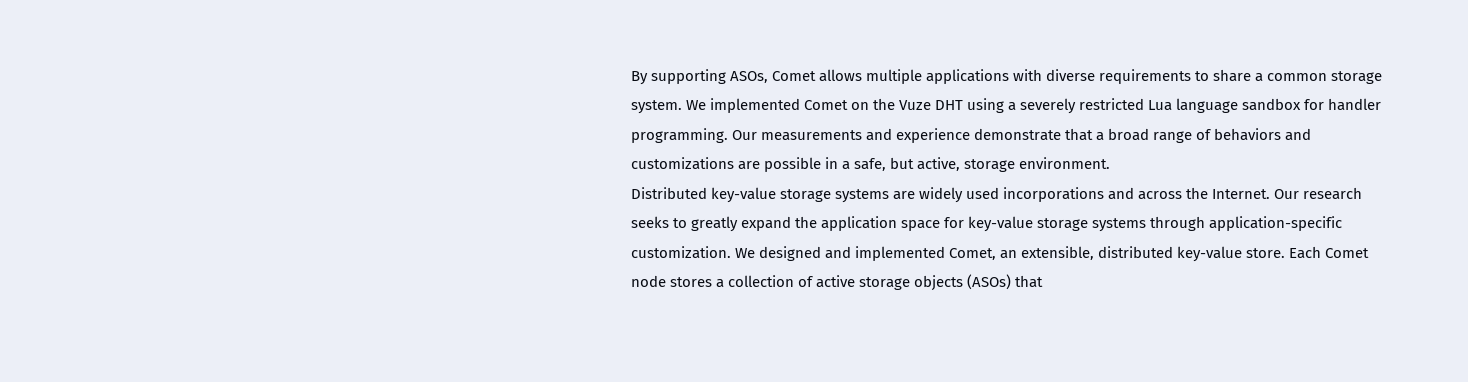By supporting ASOs, Comet allows multiple applications with diverse requirements to share a common storage system. We implemented Comet on the Vuze DHT using a severely restricted Lua language sandbox for handler programming. Our measurements and experience demonstrate that a broad range of behaviors and customizations are possible in a safe, but active, storage environment.
Distributed key-value storage systems are widely used incorporations and across the Internet. Our research seeks to greatly expand the application space for key-value storage systems through application-specific customization. We designed and implemented Comet, an extensible, distributed key-value store. Each Comet node stores a collection of active storage objects (ASOs) that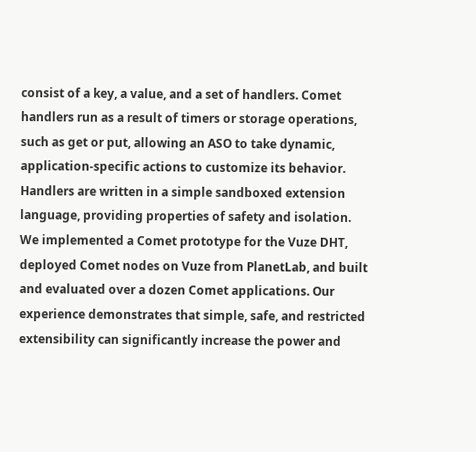consist of a key, a value, and a set of handlers. Comet handlers run as a result of timers or storage operations, such as get or put, allowing an ASO to take dynamic, application-specific actions to customize its behavior. Handlers are written in a simple sandboxed extension language, providing properties of safety and isolation.
We implemented a Comet prototype for the Vuze DHT, deployed Comet nodes on Vuze from PlanetLab, and built and evaluated over a dozen Comet applications. Our experience demonstrates that simple, safe, and restricted extensibility can significantly increase the power and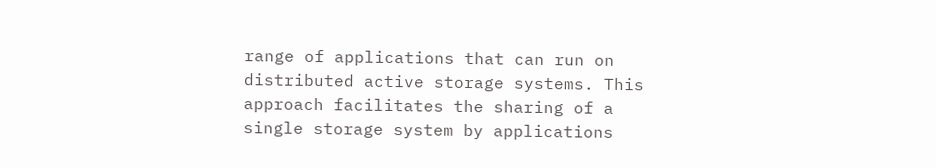range of applications that can run on distributed active storage systems. This approach facilitates the sharing of a single storage system by applications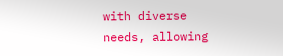with diverse needs, allowing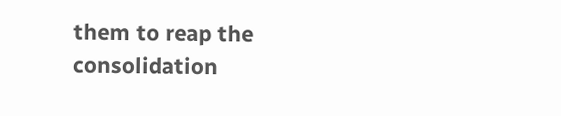them to reap the consolidation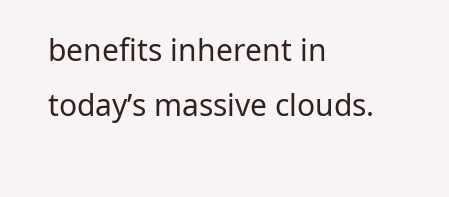benefits inherent in today’s massive clouds.